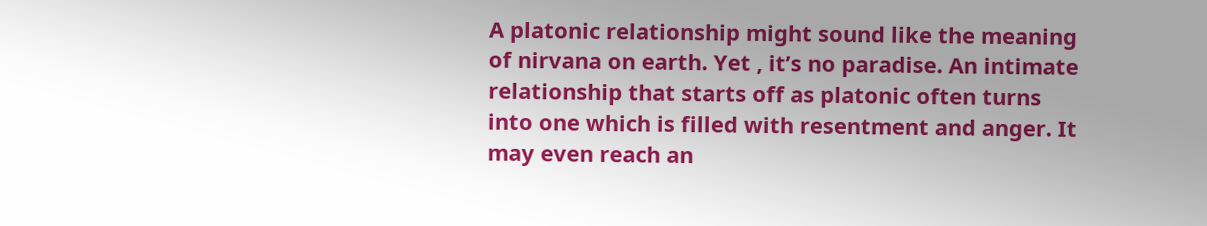A platonic relationship might sound like the meaning of nirvana on earth. Yet , it’s no paradise. An intimate relationship that starts off as platonic often turns into one which is filled with resentment and anger. It may even reach an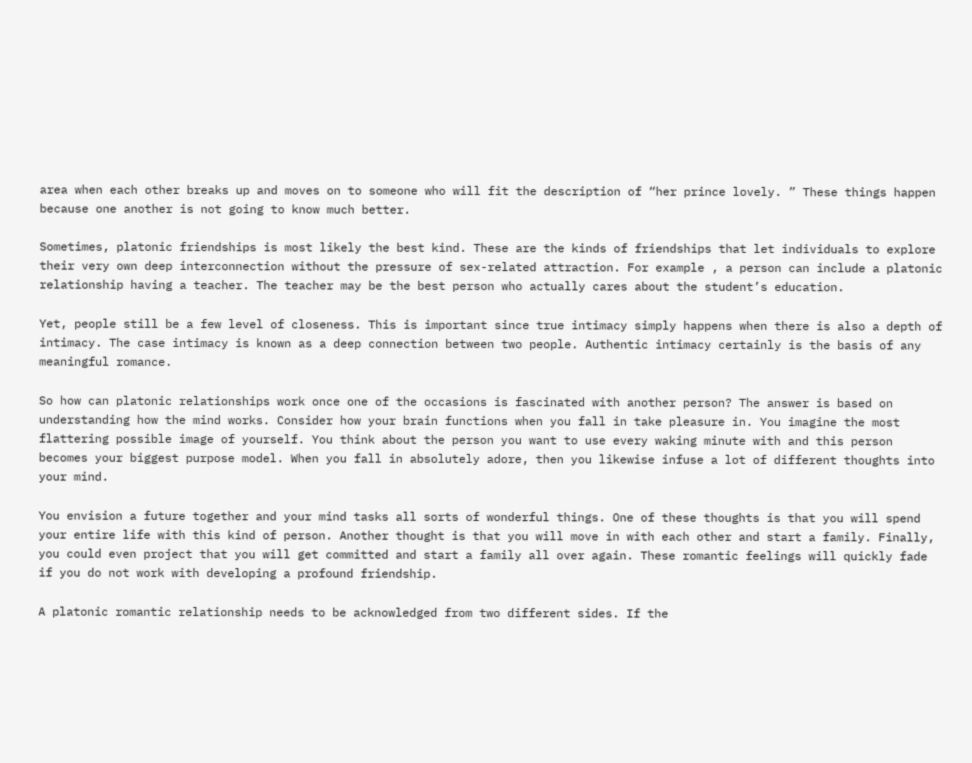area when each other breaks up and moves on to someone who will fit the description of “her prince lovely. ” These things happen because one another is not going to know much better.

Sometimes, platonic friendships is most likely the best kind. These are the kinds of friendships that let individuals to explore their very own deep interconnection without the pressure of sex-related attraction. For example , a person can include a platonic relationship having a teacher. The teacher may be the best person who actually cares about the student’s education.

Yet, people still be a few level of closeness. This is important since true intimacy simply happens when there is also a depth of intimacy. The case intimacy is known as a deep connection between two people. Authentic intimacy certainly is the basis of any meaningful romance.

So how can platonic relationships work once one of the occasions is fascinated with another person? The answer is based on understanding how the mind works. Consider how your brain functions when you fall in take pleasure in. You imagine the most flattering possible image of yourself. You think about the person you want to use every waking minute with and this person becomes your biggest purpose model. When you fall in absolutely adore, then you likewise infuse a lot of different thoughts into your mind.

You envision a future together and your mind tasks all sorts of wonderful things. One of these thoughts is that you will spend your entire life with this kind of person. Another thought is that you will move in with each other and start a family. Finally, you could even project that you will get committed and start a family all over again. These romantic feelings will quickly fade if you do not work with developing a profound friendship.

A platonic romantic relationship needs to be acknowledged from two different sides. If the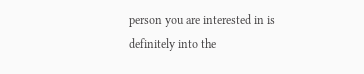person you are interested in is definitely into the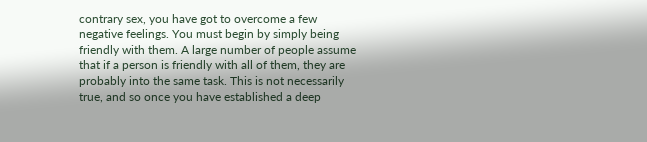contrary sex, you have got to overcome a few negative feelings. You must begin by simply being friendly with them. A large number of people assume that if a person is friendly with all of them, they are probably into the same task. This is not necessarily true, and so once you have established a deep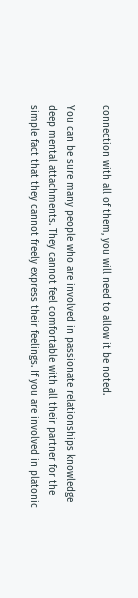connection with all of them, you will need to allow it be noted.

You can be sure many people who are involved in passionate relationships knowledge deep mental attachments. They cannot feel comfortable with all their partner for the simple fact that they cannot freely express their feelings. If you are involved in platonic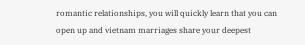romantic relationships, you will quickly learn that you can open up and vietnam marriages share your deepest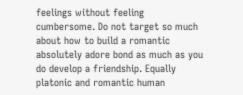feelings without feeling cumbersome. Do not target so much about how to build a romantic absolutely adore bond as much as you do develop a friendship. Equally platonic and romantic human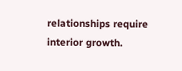relationships require interior growth.